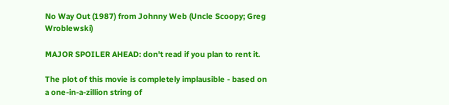No Way Out (1987) from Johnny Web (Uncle Scoopy; Greg Wroblewski)

MAJOR SPOILER AHEAD: don't read if you plan to rent it.

The plot of this movie is completely implausible - based on a one-in-a-zillion string of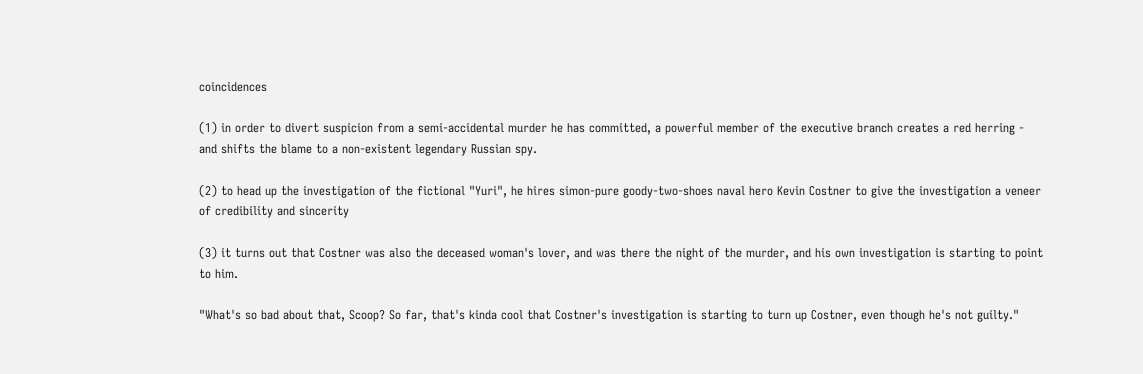coincidences

(1) in order to divert suspicion from a semi-accidental murder he has committed, a powerful member of the executive branch creates a red herring - and shifts the blame to a non-existent legendary Russian spy.

(2) to head up the investigation of the fictional "Yuri", he hires simon-pure goody-two-shoes naval hero Kevin Costner to give the investigation a veneer of credibility and sincerity

(3) it turns out that Costner was also the deceased woman's lover, and was there the night of the murder, and his own investigation is starting to point to him.

"What's so bad about that, Scoop? So far, that's kinda cool that Costner's investigation is starting to turn up Costner, even though he's not guilty."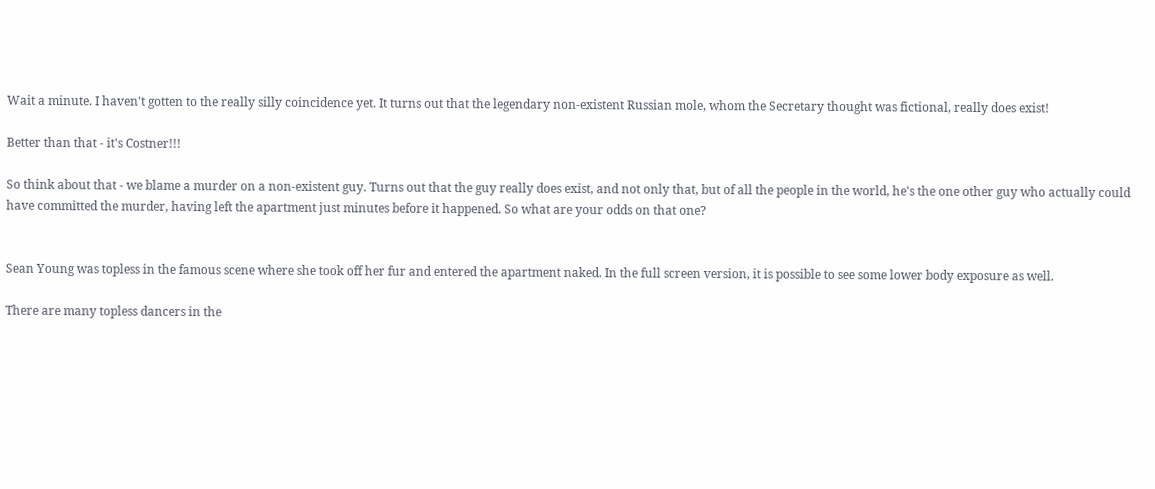Wait a minute. I haven't gotten to the really silly coincidence yet. It turns out that the legendary non-existent Russian mole, whom the Secretary thought was fictional, really does exist!

Better than that - it's Costner!!!

So think about that - we blame a murder on a non-existent guy. Turns out that the guy really does exist, and not only that, but of all the people in the world, he's the one other guy who actually could have committed the murder, having left the apartment just minutes before it happened. So what are your odds on that one?


Sean Young was topless in the famous scene where she took off her fur and entered the apartment naked. In the full screen version, it is possible to see some lower body exposure as well.

There are many topless dancers in the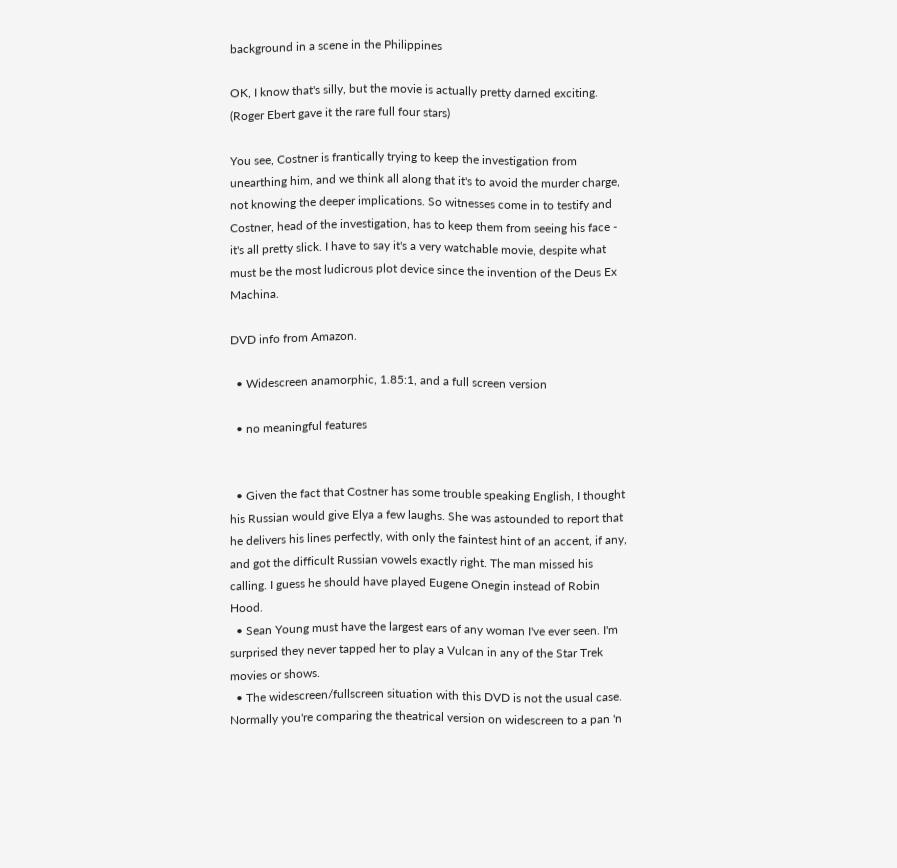background in a scene in the Philippines

OK, I know that's silly, but the movie is actually pretty darned exciting. (Roger Ebert gave it the rare full four stars)

You see, Costner is frantically trying to keep the investigation from unearthing him, and we think all along that it's to avoid the murder charge, not knowing the deeper implications. So witnesses come in to testify and Costner, head of the investigation, has to keep them from seeing his face - it's all pretty slick. I have to say it's a very watchable movie, despite what must be the most ludicrous plot device since the invention of the Deus Ex Machina.

DVD info from Amazon.

  • Widescreen anamorphic, 1.85:1, and a full screen version

  • no meaningful features


  • Given the fact that Costner has some trouble speaking English, I thought his Russian would give Elya a few laughs. She was astounded to report that he delivers his lines perfectly, with only the faintest hint of an accent, if any, and got the difficult Russian vowels exactly right. The man missed his calling. I guess he should have played Eugene Onegin instead of Robin Hood.
  • Sean Young must have the largest ears of any woman I've ever seen. I'm surprised they never tapped her to play a Vulcan in any of the Star Trek movies or shows.
  • The widescreen/fullscreen situation with this DVD is not the usual case. Normally you're comparing the theatrical version on widescreen to a pan 'n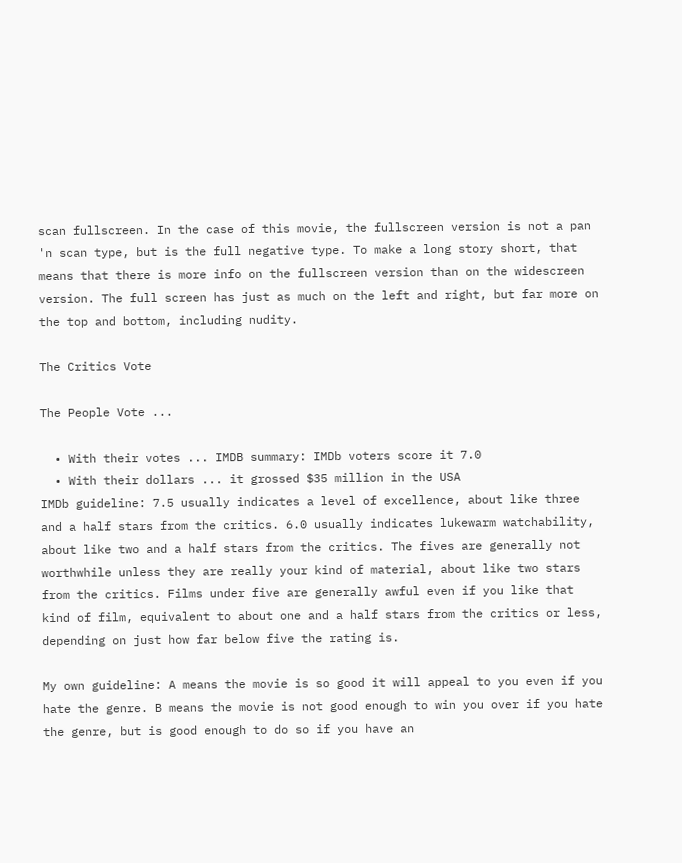scan fullscreen. In the case of this movie, the fullscreen version is not a pan 'n scan type, but is the full negative type. To make a long story short, that means that there is more info on the fullscreen version than on the widescreen version. The full screen has just as much on the left and right, but far more on the top and bottom, including nudity.

The Critics Vote

The People Vote ...

  • With their votes ... IMDB summary: IMDb voters score it 7.0
  • With their dollars ... it grossed $35 million in the USA
IMDb guideline: 7.5 usually indicates a level of excellence, about like three and a half stars from the critics. 6.0 usually indicates lukewarm watchability, about like two and a half stars from the critics. The fives are generally not worthwhile unless they are really your kind of material, about like two stars from the critics. Films under five are generally awful even if you like that kind of film, equivalent to about one and a half stars from the critics or less, depending on just how far below five the rating is.

My own guideline: A means the movie is so good it will appeal to you even if you hate the genre. B means the movie is not good enough to win you over if you hate the genre, but is good enough to do so if you have an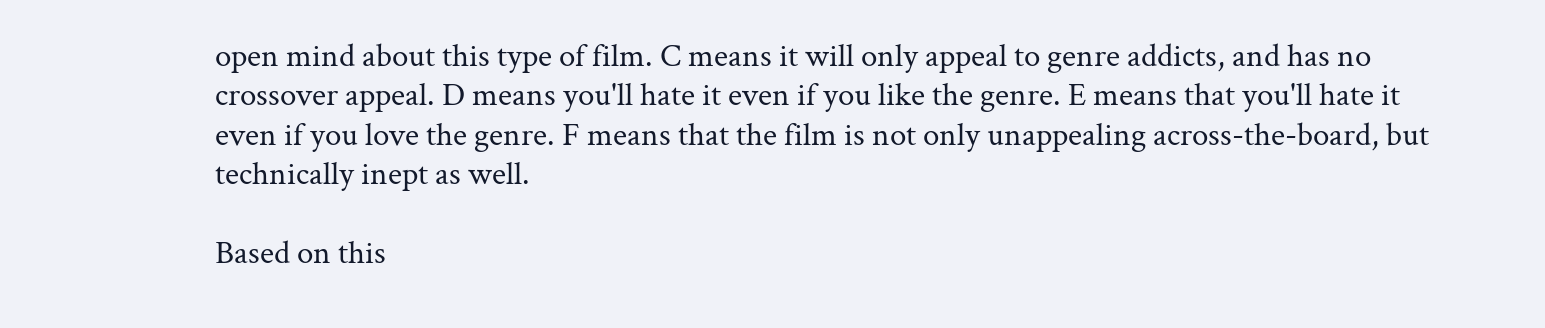open mind about this type of film. C means it will only appeal to genre addicts, and has no crossover appeal. D means you'll hate it even if you like the genre. E means that you'll hate it even if you love the genre. F means that the film is not only unappealing across-the-board, but technically inept as well.

Based on this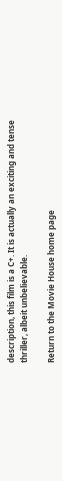description, this film is a C+. It is actually an exciting and tense thriller, albeit unbelievable.

Return to the Movie House home page